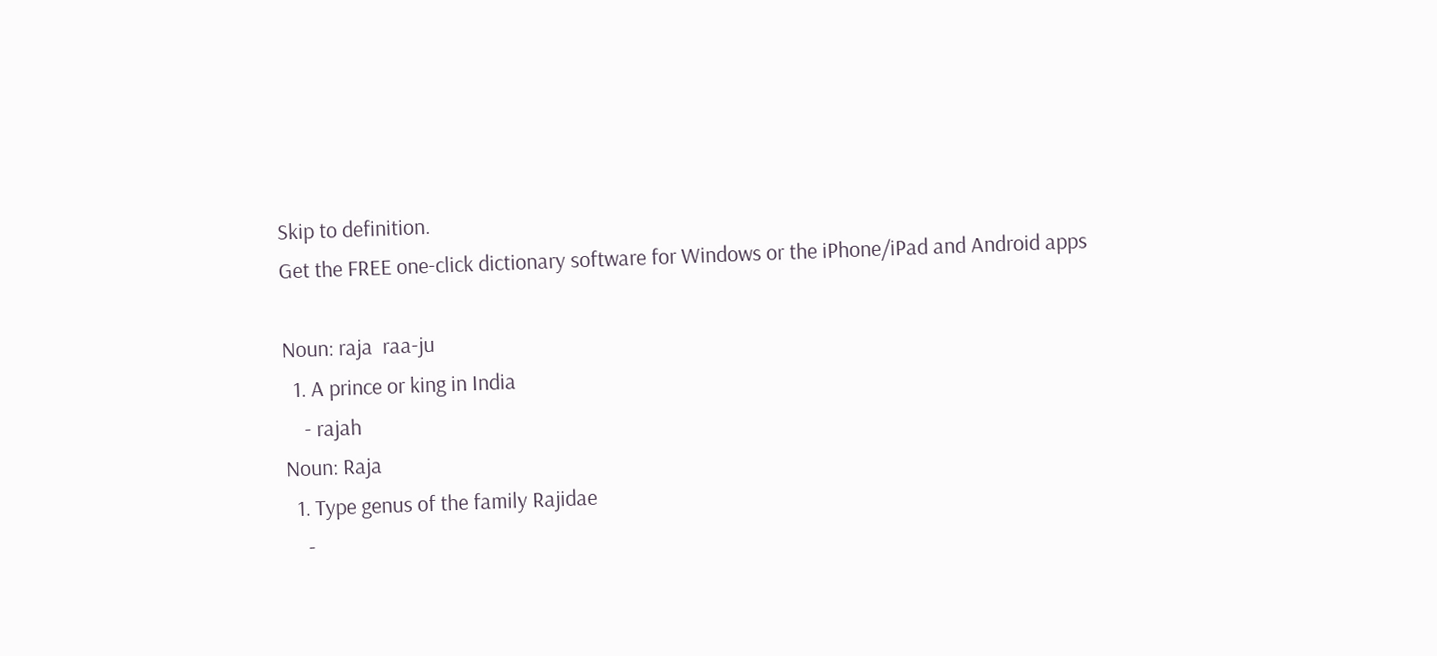Skip to definition.
Get the FREE one-click dictionary software for Windows or the iPhone/iPad and Android apps

Noun: raja  raa-ju
  1. A prince or king in India
    - rajah
Noun: Raja
  1. Type genus of the family Rajidae
    -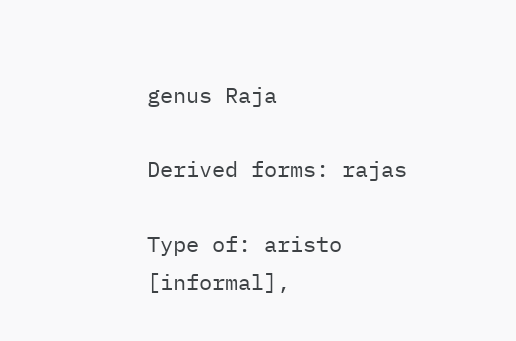genus Raja

Derived forms: rajas

Type of: aristo [informal],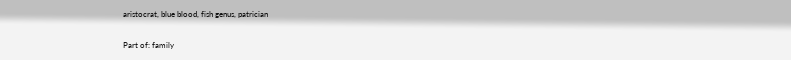aristocrat, blue blood, fish genus, patrician

Part of: family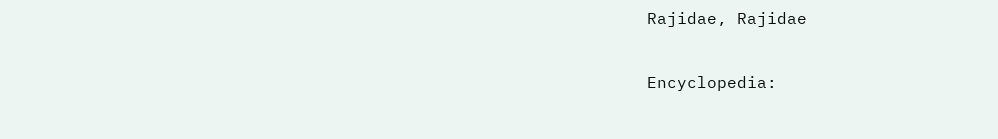Rajidae, Rajidae

Encyclopedia: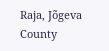Raja, Jõgeva County